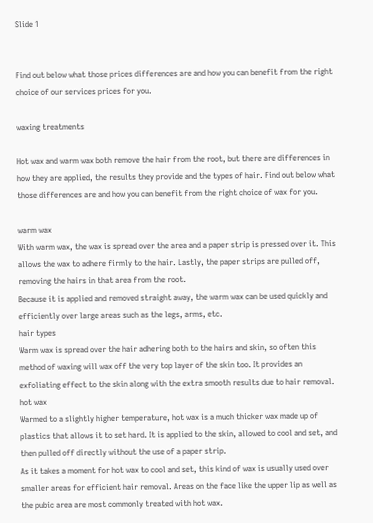Slide 1


Find out below what those prices differences are and how you can benefit from the right choice of our services prices for you.

waxing treatments

Hot wax and warm wax both remove the hair from the root, but there are differences in how they are applied, the results they provide and the types of hair. Find out below what those differences are and how you can benefit from the right choice of wax for you.

warm wax
With warm wax, the wax is spread over the area and a paper strip is pressed over it. This allows the wax to adhere firmly to the hair. Lastly, the paper strips are pulled off, removing the hairs in that area from the root.
Because it is applied and removed straight away, the warm wax can be used quickly and efficiently over large areas such as the legs, arms, etc.
hair types
Warm wax is spread over the hair adhering both to the hairs and skin, so often this method of waxing will wax off the very top layer of the skin too. It provides an exfoliating effect to the skin along with the extra smooth results due to hair removal.
hot wax
Warmed to a slightly higher temperature, hot wax is a much thicker wax made up of plastics that allows it to set hard. It is applied to the skin, allowed to cool and set, and then pulled off directly without the use of a paper strip.
As it takes a moment for hot wax to cool and set, this kind of wax is usually used over smaller areas for efficient hair removal. Areas on the face like the upper lip as well as the pubic area are most commonly treated with hot wax.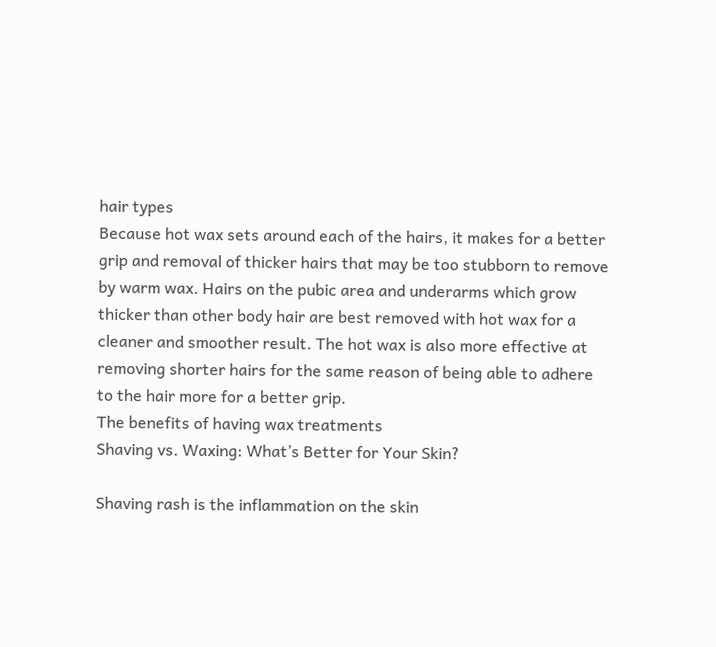hair types
Because hot wax sets around each of the hairs, it makes for a better grip and removal of thicker hairs that may be too stubborn to remove by warm wax. Hairs on the pubic area and underarms which grow thicker than other body hair are best removed with hot wax for a cleaner and smoother result. The hot wax is also more effective at removing shorter hairs for the same reason of being able to adhere to the hair more for a better grip.
The benefits of having wax treatments
Shaving vs. Waxing: What’s Better for Your Skin?

Shaving rash is the inflammation on the skin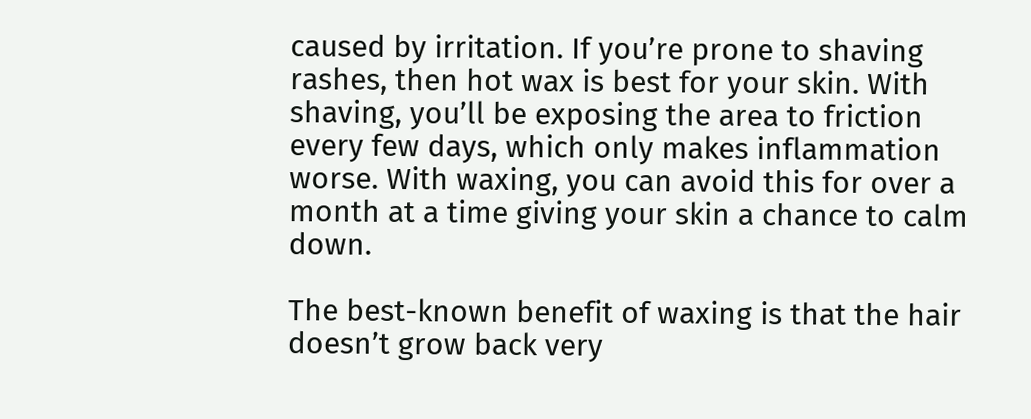caused by irritation. If you’re prone to shaving rashes, then hot wax is best for your skin. With shaving, you’ll be exposing the area to friction every few days, which only makes inflammation worse. With waxing, you can avoid this for over a month at a time giving your skin a chance to calm down.

The best-known benefit of waxing is that the hair doesn’t grow back very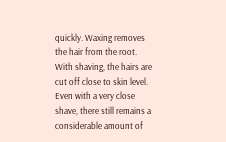quickly. Waxing removes the hair from the root. With shaving, the hairs are cut off close to skin level. Even with a very close shave, there still remains a considerable amount of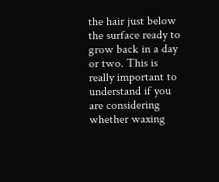the hair just below the surface ready to grow back in a day or two. This is really important to understand if you are considering whether waxing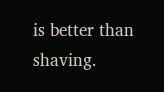is better than shaving.